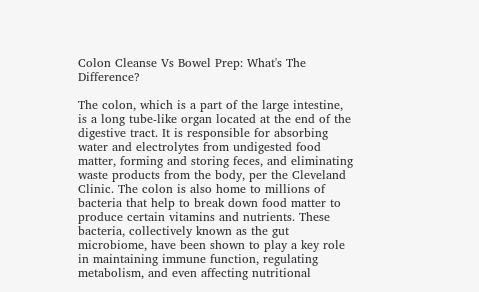Colon Cleanse Vs Bowel Prep: What's The Difference?

The colon, which is a part of the large intestine, is a long tube-like organ located at the end of the digestive tract. It is responsible for absorbing water and electrolytes from undigested food matter, forming and storing feces, and eliminating waste products from the body, per the Cleveland Clinic. The colon is also home to millions of bacteria that help to break down food matter to produce certain vitamins and nutrients. These bacteria, collectively known as the gut microbiome, have been shown to play a key role in maintaining immune function, regulating metabolism, and even affecting nutritional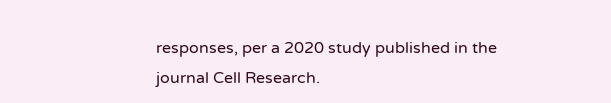responses, per a 2020 study published in the journal Cell Research.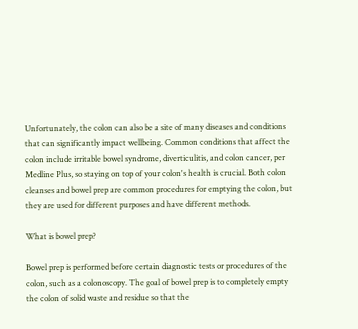Unfortunately, the colon can also be a site of many diseases and conditions that can significantly impact wellbeing. Common conditions that affect the colon include irritable bowel syndrome, diverticulitis, and colon cancer, per Medline Plus, so staying on top of your colon's health is crucial. Both colon cleanses and bowel prep are common procedures for emptying the colon, but they are used for different purposes and have different methods.

What is bowel prep?

Bowel prep is performed before certain diagnostic tests or procedures of the colon, such as a colonoscopy. The goal of bowel prep is to completely empty the colon of solid waste and residue so that the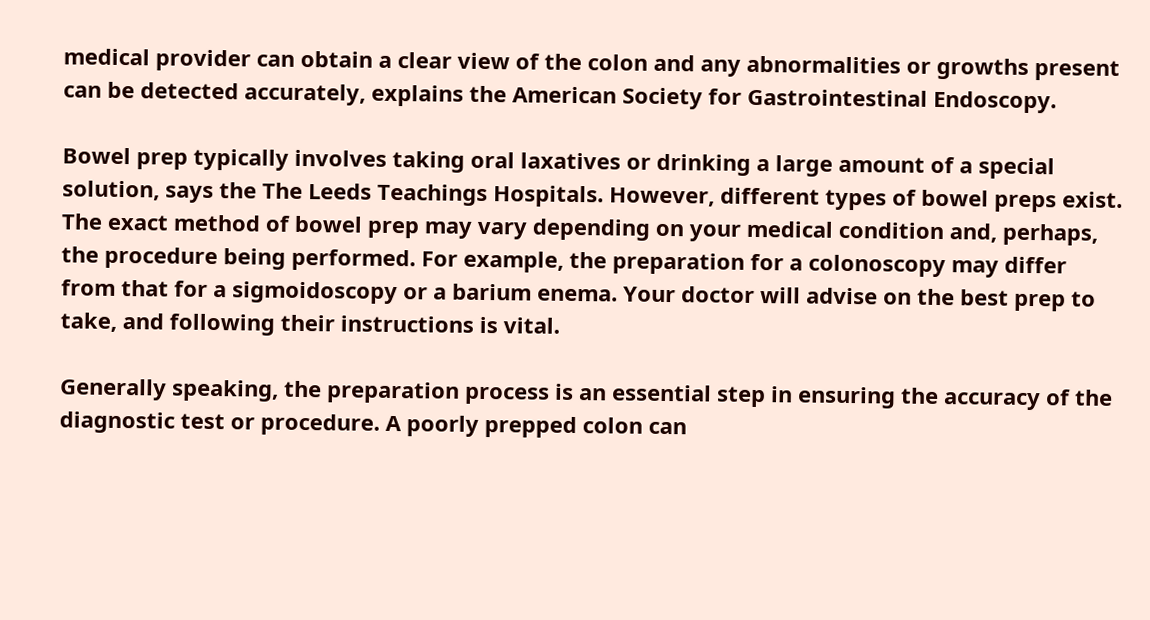medical provider can obtain a clear view of the colon and any abnormalities or growths present can be detected accurately, explains the American Society for Gastrointestinal Endoscopy.

Bowel prep typically involves taking oral laxatives or drinking a large amount of a special solution, says the The Leeds Teachings Hospitals. However, different types of bowel preps exist. The exact method of bowel prep may vary depending on your medical condition and, perhaps, the procedure being performed. For example, the preparation for a colonoscopy may differ from that for a sigmoidoscopy or a barium enema. Your doctor will advise on the best prep to take, and following their instructions is vital.

Generally speaking, the preparation process is an essential step in ensuring the accuracy of the diagnostic test or procedure. A poorly prepped colon can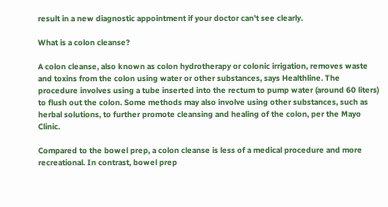result in a new diagnostic appointment if your doctor can't see clearly.

What is a colon cleanse?

A colon cleanse, also known as colon hydrotherapy or colonic irrigation, removes waste and toxins from the colon using water or other substances, says Healthline. The procedure involves using a tube inserted into the rectum to pump water (around 60 liters) to flush out the colon. Some methods may also involve using other substances, such as herbal solutions, to further promote cleansing and healing of the colon, per the Mayo Clinic.

Compared to the bowel prep, a colon cleanse is less of a medical procedure and more recreational. In contrast, bowel prep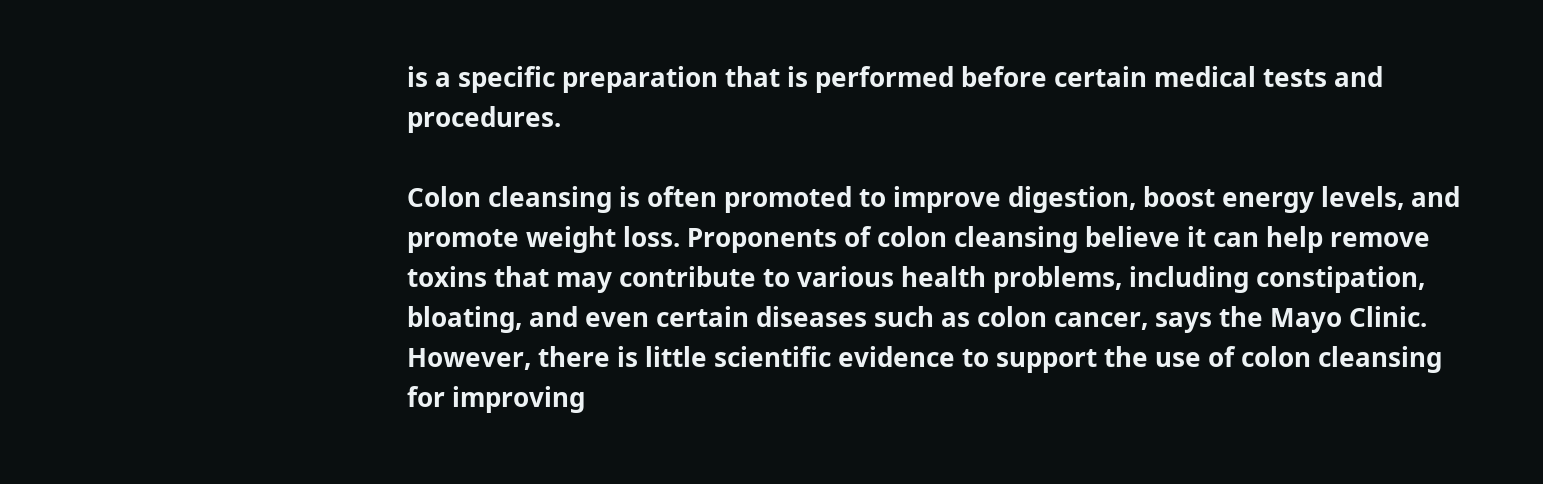is a specific preparation that is performed before certain medical tests and procedures.

Colon cleansing is often promoted to improve digestion, boost energy levels, and promote weight loss. Proponents of colon cleansing believe it can help remove toxins that may contribute to various health problems, including constipation, bloating, and even certain diseases such as colon cancer, says the Mayo Clinic. However, there is little scientific evidence to support the use of colon cleansing for improving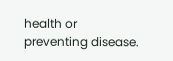health or preventing disease.